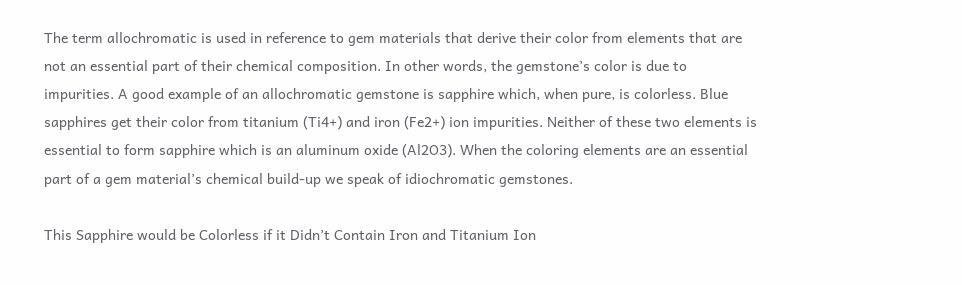The term allochromatic is used in reference to gem materials that derive their color from elements that are not an essential part of their chemical composition. In other words, the gemstone’s color is due to impurities. A good example of an allochromatic gemstone is sapphire which, when pure, is colorless. Blue sapphires get their color from titanium (Ti4+) and iron (Fe2+) ion impurities. Neither of these two elements is essential to form sapphire which is an aluminum oxide (Al2O3). When the coloring elements are an essential part of a gem material’s chemical build-up we speak of idiochromatic gemstones.

This Sapphire would be Colorless if it Didn’t Contain Iron and Titanium Ion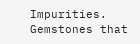Impurities. Gemstones that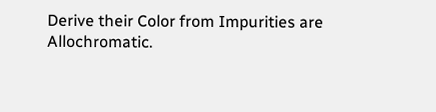Derive their Color from Impurities are Allochromatic.